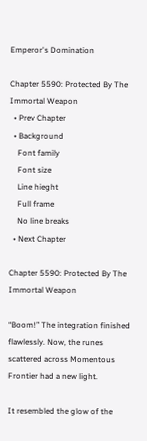Emperor's Domination

Chapter 5590: Protected By The Immortal Weapon
  • Prev Chapter
  • Background
    Font family
    Font size
    Line hieght
    Full frame
    No line breaks
  • Next Chapter

Chapter 5590: Protected By The Immortal Weapon

“Boom!” The integration finished flawlessly. Now, the runes scattered across Momentous Frontier had a new light.

It resembled the glow of the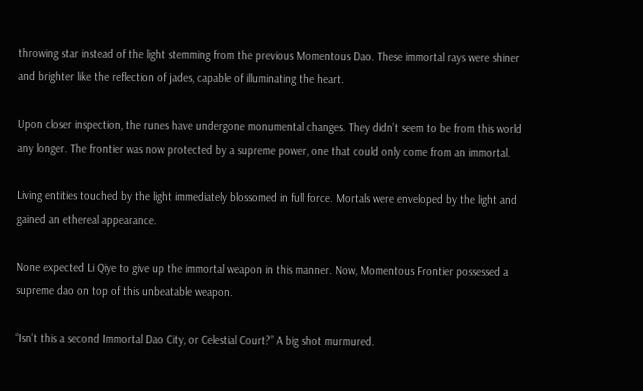throwing star instead of the light stemming from the previous Momentous Dao. These immortal rays were shiner and brighter like the reflection of jades, capable of illuminating the heart.

Upon closer inspection, the runes have undergone monumental changes. They didn’t seem to be from this world any longer. The frontier was now protected by a supreme power, one that could only come from an immortal.

Living entities touched by the light immediately blossomed in full force. Mortals were enveloped by the light and gained an ethereal appearance.

None expected Li Qiye to give up the immortal weapon in this manner. Now, Momentous Frontier possessed a supreme dao on top of this unbeatable weapon.

“Isn’t this a second Immortal Dao City, or Celestial Court?” A big shot murmured.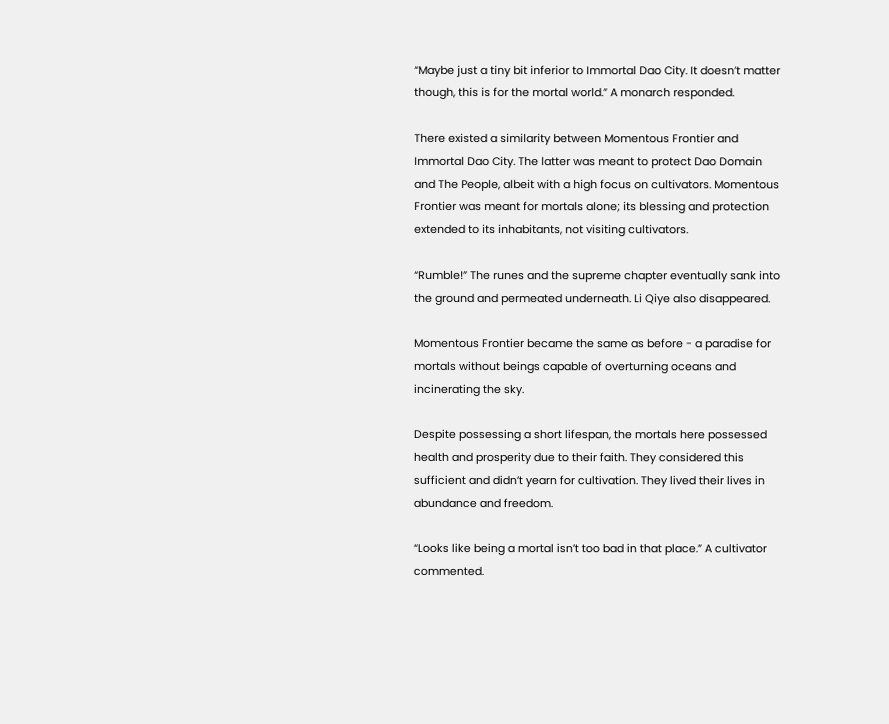“Maybe just a tiny bit inferior to Immortal Dao City. It doesn’t matter though, this is for the mortal world.” A monarch responded.

There existed a similarity between Momentous Frontier and Immortal Dao City. The latter was meant to protect Dao Domain and The People, albeit with a high focus on cultivators. Momentous Frontier was meant for mortals alone; its blessing and protection extended to its inhabitants, not visiting cultivators.

“Rumble!” The runes and the supreme chapter eventually sank into the ground and permeated underneath. Li Qiye also disappeared.

Momentous Frontier became the same as before - a paradise for mortals without beings capable of overturning oceans and incinerating the sky.

Despite possessing a short lifespan, the mortals here possessed health and prosperity due to their faith. They considered this sufficient and didn’t yearn for cultivation. They lived their lives in abundance and freedom.

“Looks like being a mortal isn’t too bad in that place.” A cultivator commented.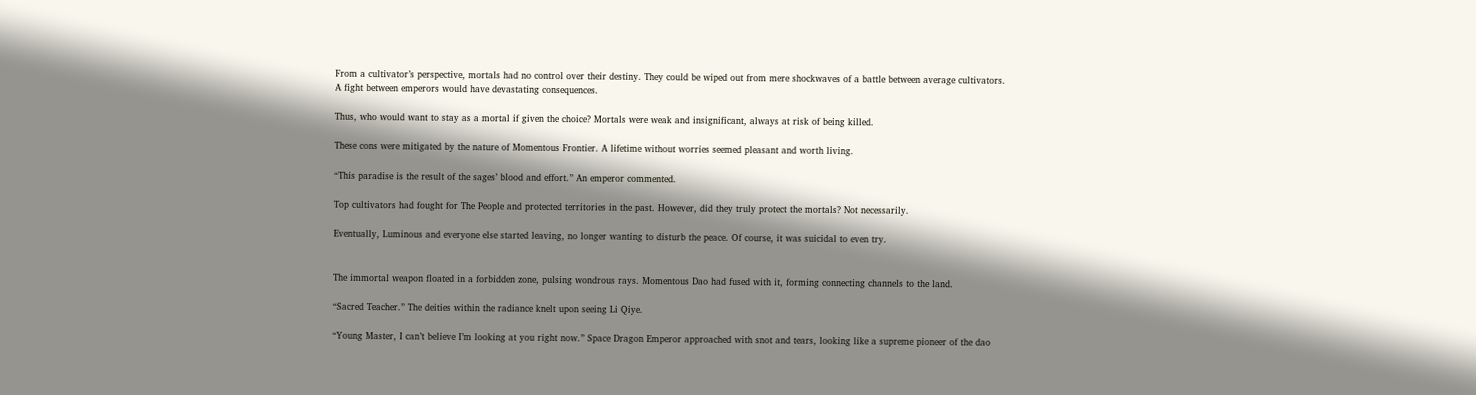From a cultivator’s perspective, mortals had no control over their destiny. They could be wiped out from mere shockwaves of a battle between average cultivators. A fight between emperors would have devastating consequences.

Thus, who would want to stay as a mortal if given the choice? Mortals were weak and insignificant, always at risk of being killed.

These cons were mitigated by the nature of Momentous Frontier. A lifetime without worries seemed pleasant and worth living.

“This paradise is the result of the sages’ blood and effort.” An emperor commented.

Top cultivators had fought for The People and protected territories in the past. However, did they truly protect the mortals? Not necessarily.

Eventually, Luminous and everyone else started leaving, no longer wanting to disturb the peace. Of course, it was suicidal to even try.


The immortal weapon floated in a forbidden zone, pulsing wondrous rays. Momentous Dao had fused with it, forming connecting channels to the land.

“Sacred Teacher.” The deities within the radiance knelt upon seeing Li Qiye.

“Young Master, I can’t believe I’m looking at you right now.” Space Dragon Emperor approached with snot and tears, looking like a supreme pioneer of the dao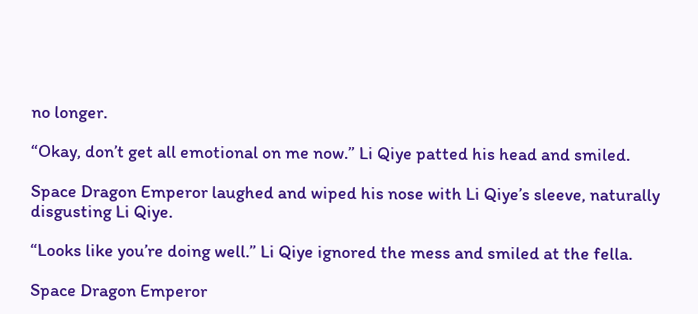no longer.

“Okay, don’t get all emotional on me now.” Li Qiye patted his head and smiled.

Space Dragon Emperor laughed and wiped his nose with Li Qiye’s sleeve, naturally disgusting Li Qiye.

“Looks like you’re doing well.” Li Qiye ignored the mess and smiled at the fella.

Space Dragon Emperor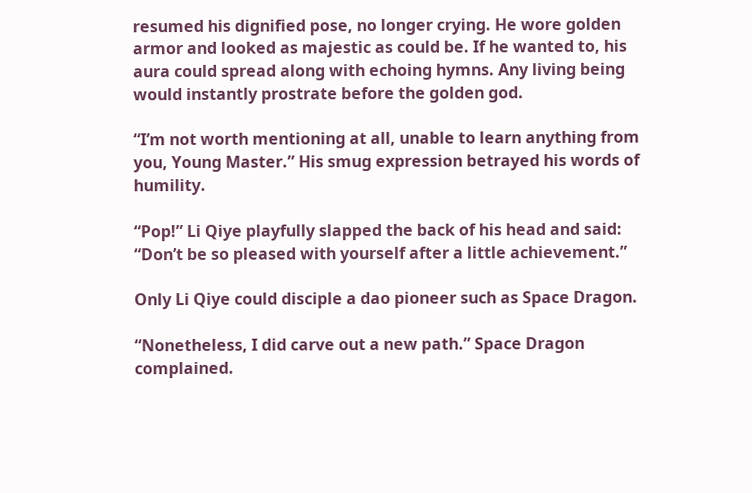resumed his dignified pose, no longer crying. He wore golden armor and looked as majestic as could be. If he wanted to, his aura could spread along with echoing hymns. Any living being would instantly prostrate before the golden god.

“I’m not worth mentioning at all, unable to learn anything from you, Young Master.” His smug expression betrayed his words of humility.

“Pop!” Li Qiye playfully slapped the back of his head and said: “Don’t be so pleased with yourself after a little achievement.”

Only Li Qiye could disciple a dao pioneer such as Space Dragon.

“Nonetheless, I did carve out a new path.” Space Dragon complained.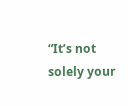“It’s not solely your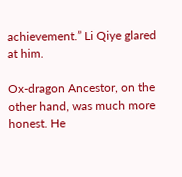achievement.” Li Qiye glared at him.

Ox-dragon Ancestor, on the other hand, was much more honest. He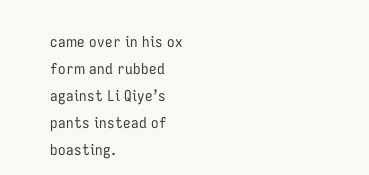came over in his ox form and rubbed against Li Qiye’s pants instead of boasting.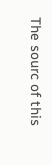The sourc of this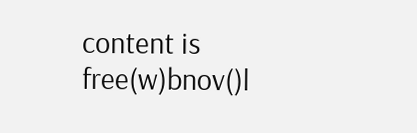content is free(w)bnov()l